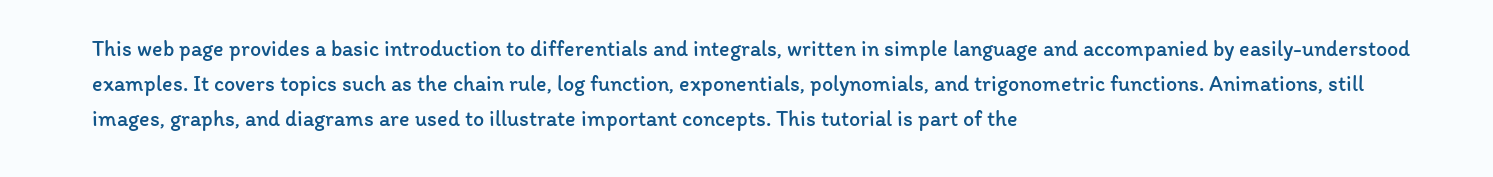This web page provides a basic introduction to differentials and integrals, written in simple language and accompanied by easily-understood examples. It covers topics such as the chain rule, log function, exponentials, polynomials, and trigonometric functions. Animations, still images, graphs, and diagrams are used to illustrate important concepts. This tutorial is part of the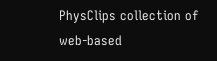PhysClips collection of web-based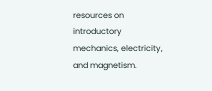resources on introductory mechanics, electricity, and magnetism.